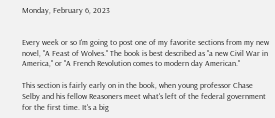Monday, February 6, 2023


Every week or so I'm going to post one of my favorite sections from my new novel, "A Feast of Wolves." The book is best described as "a new Civil War in America," or "A French Revolution comes to modern day American."

This section is fairly early on in the book, when young professor Chase Selby and his fellow Reasoners meet what's left of the federal government for the first time. It's a big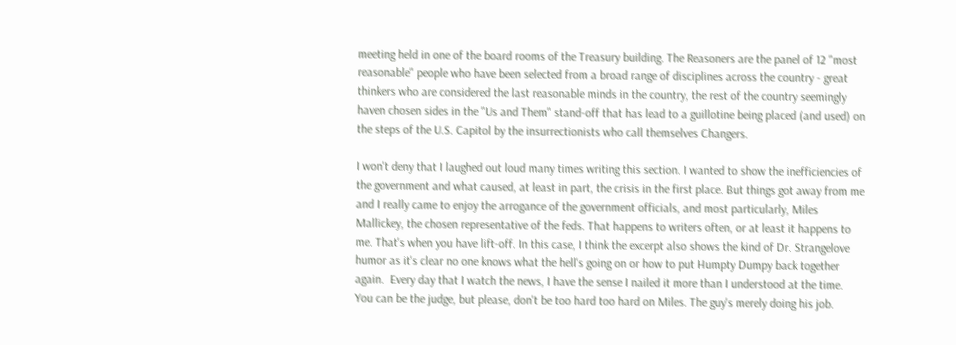meeting held in one of the board rooms of the Treasury building. The Reasoners are the panel of 12 "most reasonable" people who have been selected from a broad range of disciplines across the country - great thinkers who are considered the last reasonable minds in the country, the rest of the country seemingly haven chosen sides in the "Us and Them" stand-off that has lead to a guillotine being placed (and used) on the steps of the U.S. Capitol by the insurrectionists who call themselves Changers.

I won't deny that I laughed out loud many times writing this section. I wanted to show the inefficiencies of the government and what caused, at least in part, the crisis in the first place. But things got away from me and I really came to enjoy the arrogance of the government officials, and most particularly, Miles Mallickey, the chosen representative of the feds. That happens to writers often, or at least it happens to me. That's when you have lift-off. In this case, I think the excerpt also shows the kind of Dr. Strangelove humor as it's clear no one knows what the hell's going on or how to put Humpty Dumpy back together again.  Every day that I watch the news, I have the sense I nailed it more than I understood at the time. You can be the judge, but please, don't be too hard too hard on Miles. The guy's merely doing his job.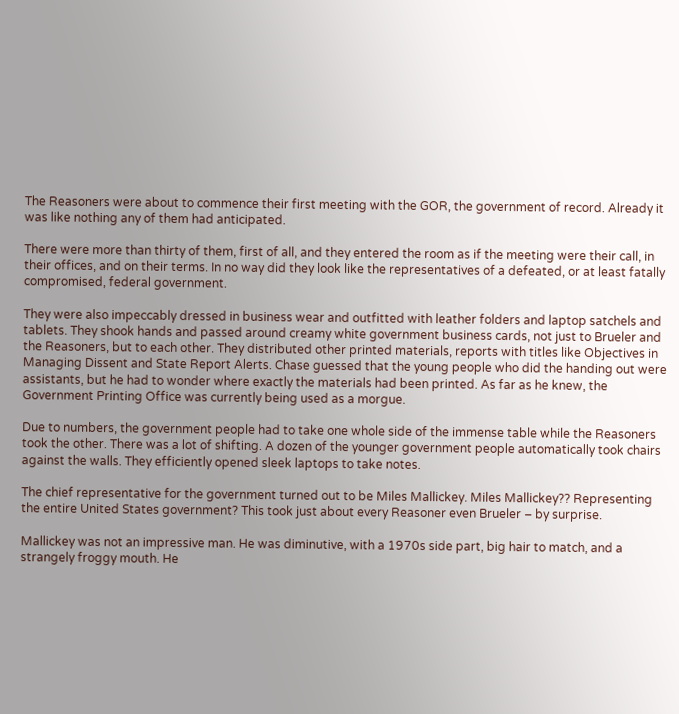The Reasoners were about to commence their first meeting with the GOR, the government of record. Already it was like nothing any of them had anticipated.

There were more than thirty of them, first of all, and they entered the room as if the meeting were their call, in their offices, and on their terms. In no way did they look like the representatives of a defeated, or at least fatally compromised, federal government.

They were also impeccably dressed in business wear and outfitted with leather folders and laptop satchels and tablets. They shook hands and passed around creamy white government business cards, not just to Brueler and the Reasoners, but to each other. They distributed other printed materials, reports with titles like Objectives in Managing Dissent and State Report Alerts. Chase guessed that the young people who did the handing out were assistants, but he had to wonder where exactly the materials had been printed. As far as he knew, the Government Printing Office was currently being used as a morgue.

Due to numbers, the government people had to take one whole side of the immense table while the Reasoners took the other. There was a lot of shifting. A dozen of the younger government people automatically took chairs against the walls. They efficiently opened sleek laptops to take notes.

The chief representative for the government turned out to be Miles Mallickey. Miles Mallickey?? Representing the entire United States government? This took just about every Reasoner even Brueler – by surprise.

Mallickey was not an impressive man. He was diminutive, with a 1970s side part, big hair to match, and a strangely froggy mouth. He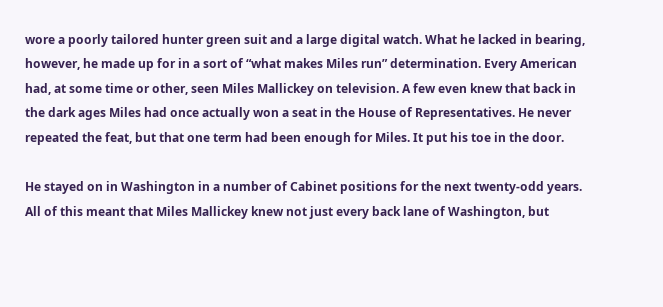wore a poorly tailored hunter green suit and a large digital watch. What he lacked in bearing, however, he made up for in a sort of “what makes Miles run” determination. Every American had, at some time or other, seen Miles Mallickey on television. A few even knew that back in the dark ages Miles had once actually won a seat in the House of Representatives. He never repeated the feat, but that one term had been enough for Miles. It put his toe in the door.

He stayed on in Washington in a number of Cabinet positions for the next twenty-odd years. All of this meant that Miles Mallickey knew not just every back lane of Washington, but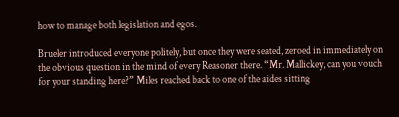how to manage both legislation and egos.

Brueler introduced everyone politely, but once they were seated, zeroed in immediately on the obvious question in the mind of every Reasoner there. “Mr. Mallickey, can you vouch for your standing here?” Miles reached back to one of the aides sitting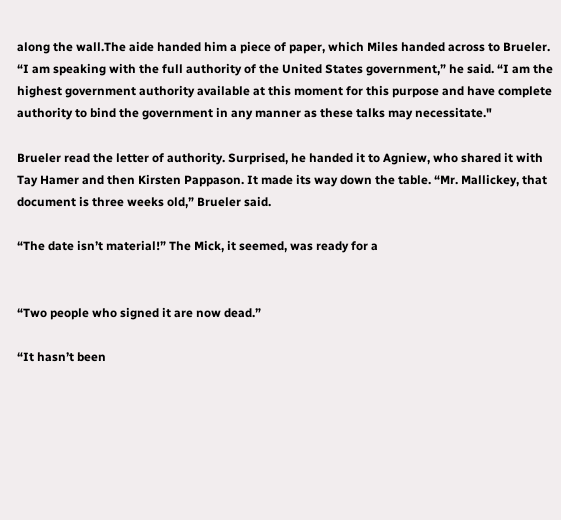along the wall.The aide handed him a piece of paper, which Miles handed across to Brueler. “I am speaking with the full authority of the United States government,” he said. “I am the highest government authority available at this moment for this purpose and have complete authority to bind the government in any manner as these talks may necessitate."

Brueler read the letter of authority. Surprised, he handed it to Agniew, who shared it with Tay Hamer and then Kirsten Pappason. It made its way down the table. “Mr. Mallickey, that document is three weeks old,” Brueler said.

“The date isn’t material!” The Mick, it seemed, was ready for a


“Two people who signed it are now dead.”

“It hasn’t been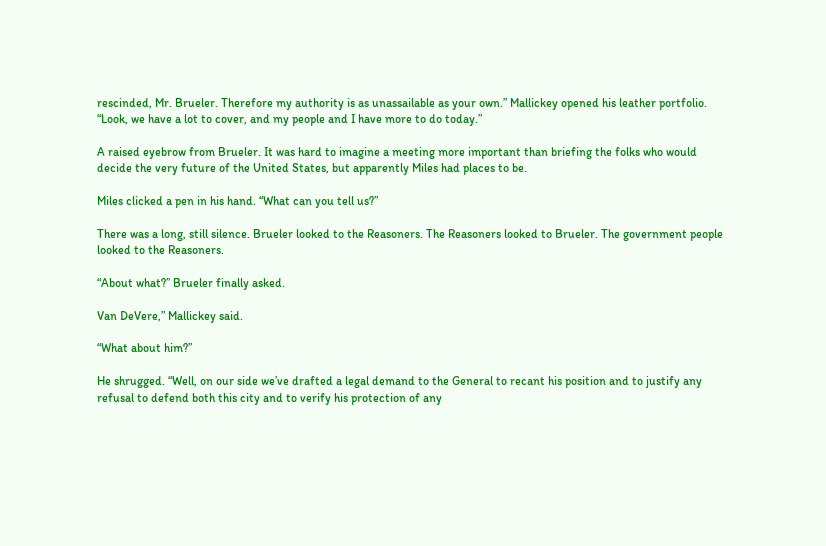rescinded, Mr. Brueler. Therefore my authority is as unassailable as your own.” Mallickey opened his leather portfolio. “Look, we have a lot to cover, and my people and I have more to do today.”

A raised eyebrow from Brueler. It was hard to imagine a meeting more important than briefing the folks who would decide the very future of the United States, but apparently Miles had places to be.

Miles clicked a pen in his hand. “What can you tell us?”

There was a long, still silence. Brueler looked to the Reasoners. The Reasoners looked to Brueler. The government people looked to the Reasoners.

“About what?” Brueler finally asked.

Van DeVere,” Mallickey said.

“What about him?”

He shrugged. “Well, on our side we’ve drafted a legal demand to the General to recant his position and to justify any refusal to defend both this city and to verify his protection of any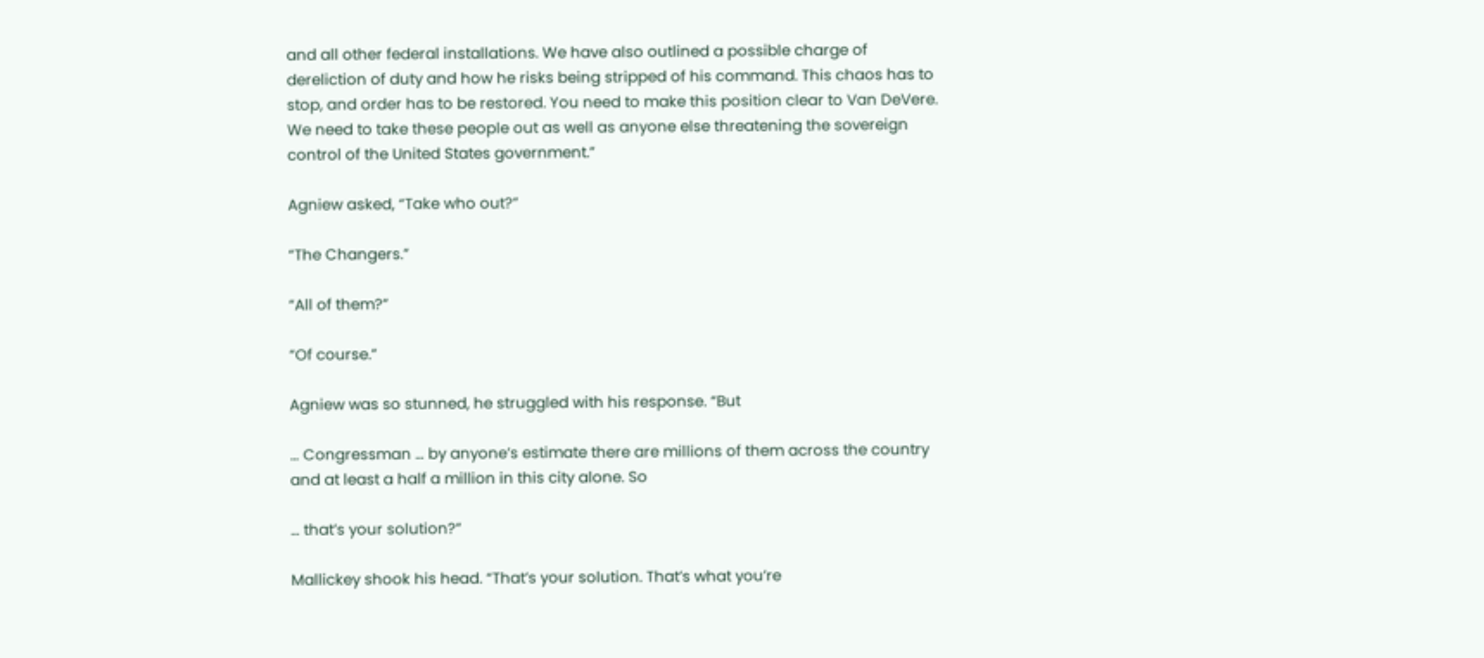and all other federal installations. We have also outlined a possible charge of dereliction of duty and how he risks being stripped of his command. This chaos has to stop, and order has to be restored. You need to make this position clear to Van DeVere. We need to take these people out as well as anyone else threatening the sovereign control of the United States government.”

Agniew asked, “Take who out?”

“The Changers.”

“All of them?”

“Of course.”

Agniew was so stunned, he struggled with his response. “But

… Congressman … by anyone’s estimate there are millions of them across the country and at least a half a million in this city alone. So

… that’s your solution?”

Mallickey shook his head. “That’s your solution. That’s what you’re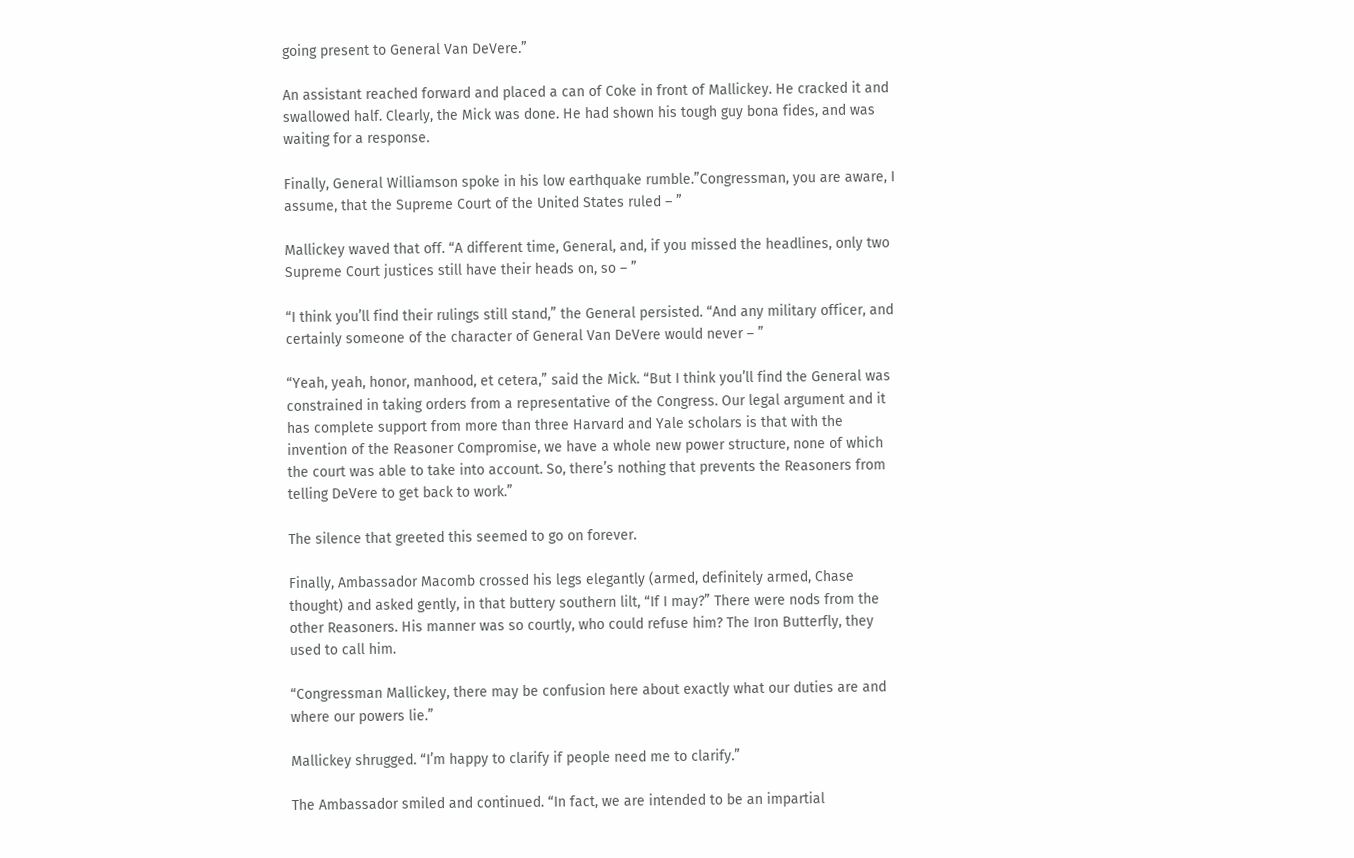going present to General Van DeVere.”

An assistant reached forward and placed a can of Coke in front of Mallickey. He cracked it and swallowed half. Clearly, the Mick was done. He had shown his tough guy bona fides, and was waiting for a response.

Finally, General Williamson spoke in his low earthquake rumble.”Congressman, you are aware, I assume, that the Supreme Court of the United States ruled – ”

Mallickey waved that off. “A different time, General, and, if you missed the headlines, only two Supreme Court justices still have their heads on, so – ”

“I think you’ll find their rulings still stand,” the General persisted. “And any military officer, and certainly someone of the character of General Van DeVere would never – ”

“Yeah, yeah, honor, manhood, et cetera,” said the Mick. “But I think you’ll find the General was constrained in taking orders from a representative of the Congress. Our legal argument and it has complete support from more than three Harvard and Yale scholars is that with the invention of the Reasoner Compromise, we have a whole new power structure, none of which the court was able to take into account. So, there’s nothing that prevents the Reasoners from telling DeVere to get back to work.”

The silence that greeted this seemed to go on forever.

Finally, Ambassador Macomb crossed his legs elegantly (armed, definitely armed, Chase thought) and asked gently, in that buttery southern lilt, “If I may?” There were nods from the other Reasoners. His manner was so courtly, who could refuse him? The Iron Butterfly, they used to call him.

“Congressman Mallickey, there may be confusion here about exactly what our duties are and where our powers lie.”

Mallickey shrugged. “I’m happy to clarify if people need me to clarify.”

The Ambassador smiled and continued. “In fact, we are intended to be an impartial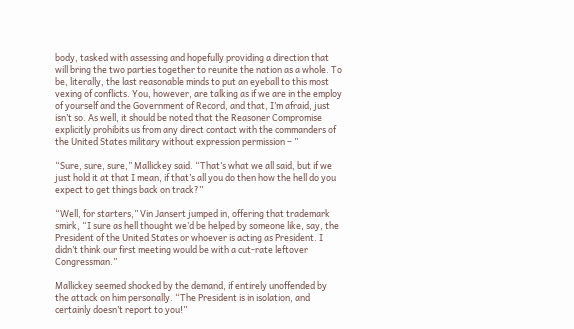body, tasked with assessing and hopefully providing a direction that will bring the two parties together to reunite the nation as a whole. To be, literally, the last reasonable minds to put an eyeball to this most vexing of conflicts. You, however, are talking as if we are in the employ of yourself and the Government of Record, and that, I’m afraid, just isn’t so. As well, it should be noted that the Reasoner Compromise explicitly prohibits us from any direct contact with the commanders of the United States military without expression permission – ”

“Sure, sure, sure,” Mallickey said. “That’s what we all said, but if we just hold it at that I mean, if that’s all you do then how the hell do you expect to get things back on track?”

“Well, for starters,” Vin Jansert jumped in, offering that trademark smirk, “I sure as hell thought we’d be helped by someone like, say, the President of the United States or whoever is acting as President. I didn’t think our first meeting would be with a cut-rate leftover Congressman.”

Mallickey seemed shocked by the demand, if entirely unoffended by the attack on him personally. “The President is in isolation, and certainly doesn’t report to you!”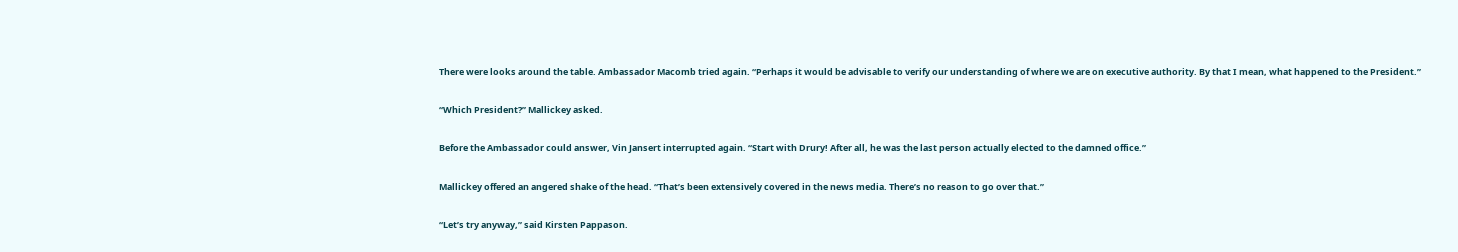There were looks around the table. Ambassador Macomb tried again. “Perhaps it would be advisable to verify our understanding of where we are on executive authority. By that I mean, what happened to the President.”

“Which President?” Mallickey asked.

Before the Ambassador could answer, Vin Jansert interrupted again. “Start with Drury! After all, he was the last person actually elected to the damned office.”

Mallickey offered an angered shake of the head. “That’s been extensively covered in the news media. There’s no reason to go over that.”

“Let’s try anyway,” said Kirsten Pappason.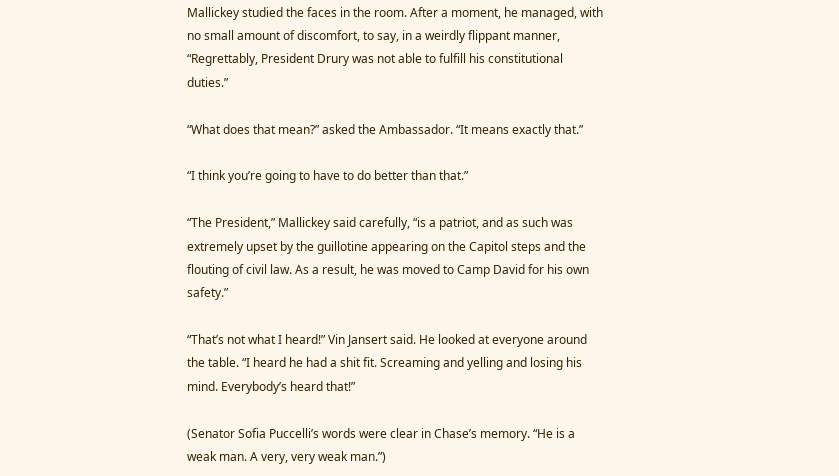Mallickey studied the faces in the room. After a moment, he managed, with no small amount of discomfort, to say, in a weirdly flippant manner, “Regrettably, President Drury was not able to fulfill his constitutional duties.”

“What does that mean?” asked the Ambassador. “It means exactly that.”

“I think you’re going to have to do better than that.”

“The President,” Mallickey said carefully, “is a patriot, and as such was extremely upset by the guillotine appearing on the Capitol steps and the flouting of civil law. As a result, he was moved to Camp David for his own safety.”

“That’s not what I heard!” Vin Jansert said. He looked at everyone around the table. “I heard he had a shit fit. Screaming and yelling and losing his mind. Everybody’s heard that!”

(Senator Sofia Puccelli’s words were clear in Chase’s memory. “He is a weak man. A very, very weak man.”)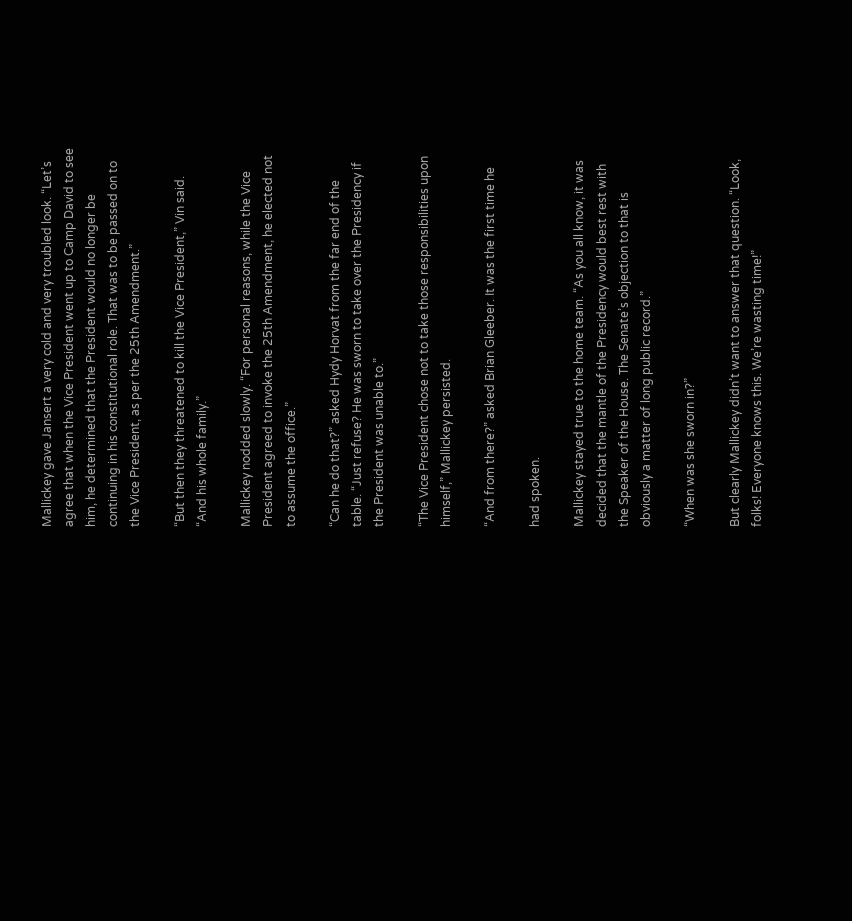Mallickey gave Jansert a very cold and very troubled look. “Let’s agree that when the Vice President went up to Camp David to see him, he determined that the President would no longer be continuing in his constitutional role. That was to be passed on to the Vice President, as per the 25th Amendment.”

“But then they threatened to kill the Vice President,” Vin said. “And his whole family.”

Mallickey nodded slowly. “For personal reasons, while the Vice President agreed to invoke the 25th Amendment, he elected not to assume the office.”

“Can he do that?” asked Hydy Horvat from the far end of the table. “Just refuse? He was sworn to take over the Presidency if the President was unable to.”

“The Vice President chose not to take those responsibilities upon himself,” Mallickey persisted.

“And from there?” asked Brian Gleeber. It was the first time he

had spoken.

Mallickey stayed true to the home team. “As you all know, it was decided that the mantle of the Presidency would best rest with the Speaker of the House. The Senate’s objection to that is obviously a matter of long public record.”

“When was she sworn in?”

But clearly Mallickey didn’t want to answer that question. “Look, folks! Everyone knows this. We’re wasting time!”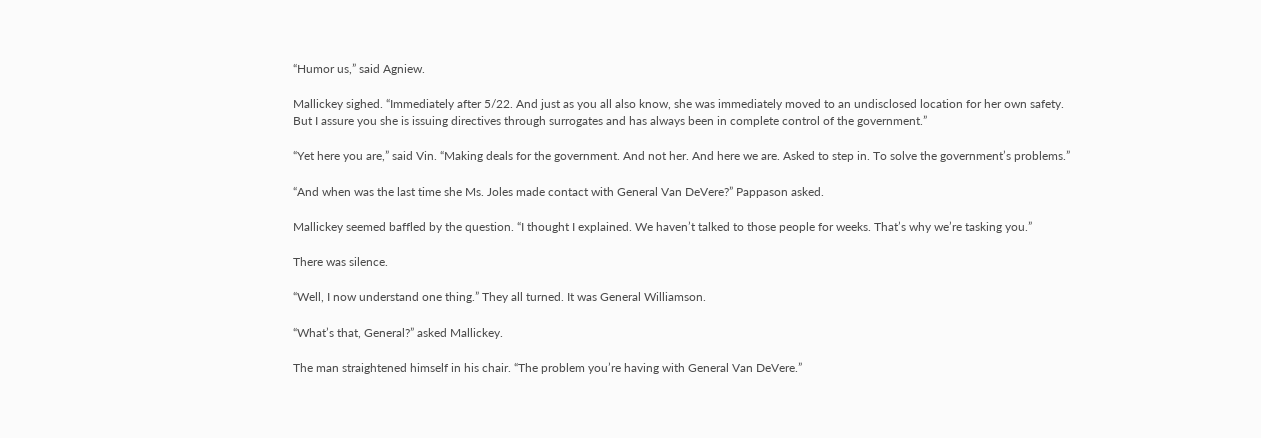“Humor us,” said Agniew.

Mallickey sighed. “Immediately after 5/22. And just as you all also know, she was immediately moved to an undisclosed location for her own safety. But I assure you she is issuing directives through surrogates and has always been in complete control of the government.”

“Yet here you are,” said Vin. “Making deals for the government. And not her. And here we are. Asked to step in. To solve the government’s problems.”

“And when was the last time she Ms. Joles made contact with General Van DeVere?” Pappason asked.

Mallickey seemed baffled by the question. “I thought I explained. We haven’t talked to those people for weeks. That’s why we’re tasking you.”

There was silence.

“Well, I now understand one thing.” They all turned. It was General Williamson.

“What’s that, General?” asked Mallickey.

The man straightened himself in his chair. “The problem you’re having with General Van DeVere.”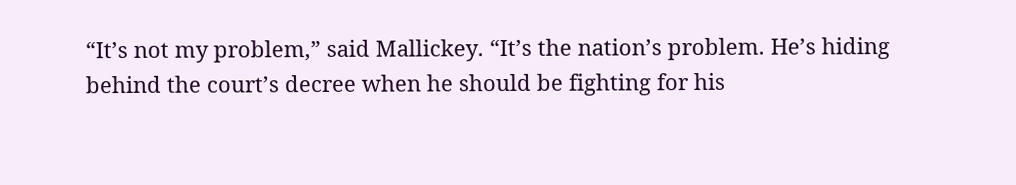“It’s not my problem,” said Mallickey. “It’s the nation’s problem. He’s hiding behind the court’s decree when he should be fighting for his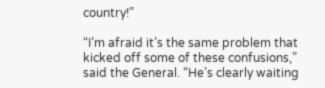country!”

“I’m afraid it’s the same problem that kicked off some of these confusions,” said the General. “He’s clearly waiting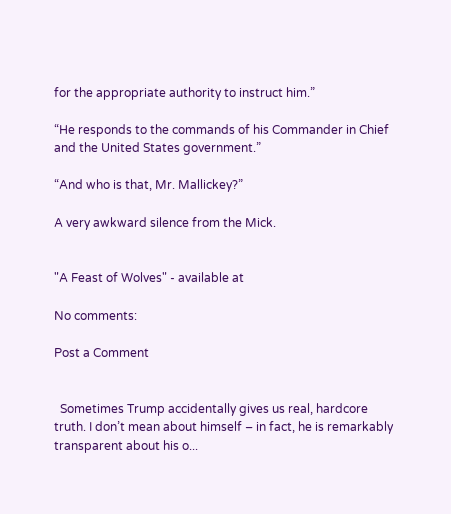for the appropriate authority to instruct him.”

“He responds to the commands of his Commander in Chief and the United States government.”

“And who is that, Mr. Mallickey?”

A very awkward silence from the Mick.


"A Feast of Wolves" - available at

No comments:

Post a Comment


  Sometimes Trump accidentally gives us real, hardcore truth. I don’t mean about himself – in fact, he is remarkably transparent about his o...